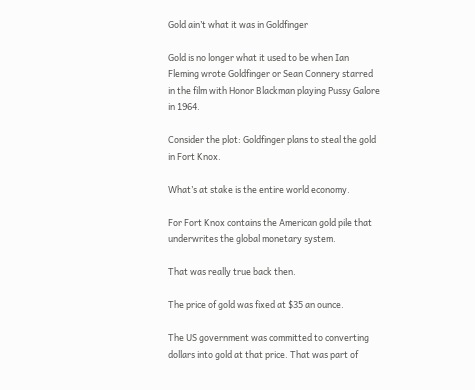Gold ain’t what it was in Goldfinger

Gold is no longer what it used to be when Ian Fleming wrote Goldfinger or Sean Connery starred in the film with Honor Blackman playing Pussy Galore in 1964.

Consider the plot: Goldfinger plans to steal the gold in Fort Knox.

What’s at stake is the entire world economy.

For Fort Knox contains the American gold pile that underwrites the global monetary system.

That was really true back then.

The price of gold was fixed at $35 an ounce.

The US government was committed to converting dollars into gold at that price. That was part of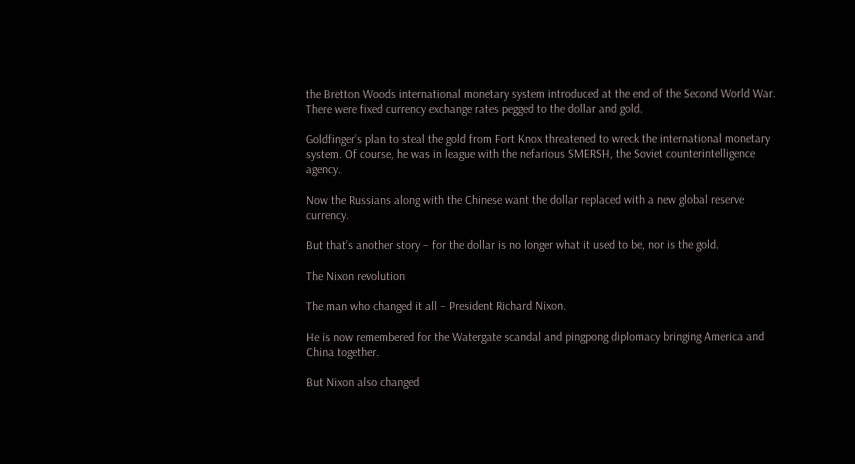the Bretton Woods international monetary system introduced at the end of the Second World War. There were fixed currency exchange rates pegged to the dollar and gold.

Goldfinger’s plan to steal the gold from Fort Knox threatened to wreck the international monetary system. Of course, he was in league with the nefarious SMERSH, the Soviet counterintelligence agency.

Now the Russians along with the Chinese want the dollar replaced with a new global reserve currency.

But that’s another story – for the dollar is no longer what it used to be, nor is the gold.

The Nixon revolution

The man who changed it all – President Richard Nixon.

He is now remembered for the Watergate scandal and pingpong diplomacy bringing America and China together.

But Nixon also changed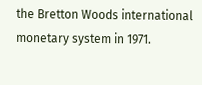the Bretton Woods international monetary system in 1971.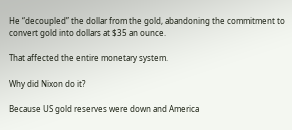He “decoupled” the dollar from the gold, abandoning the commitment to convert gold into dollars at $35 an ounce.

That affected the entire monetary system.

Why did Nixon do it?

Because US gold reserves were down and America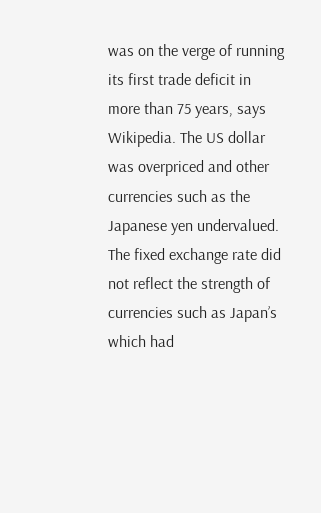was on the verge of running its first trade deficit in more than 75 years, says Wikipedia. The US dollar was overpriced and other currencies such as the Japanese yen undervalued. The fixed exchange rate did not reflect the strength of currencies such as Japan’s which had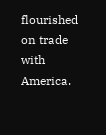flourished on trade with America.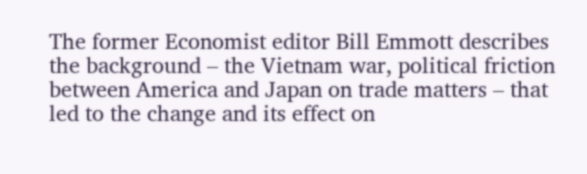The former Economist editor Bill Emmott describes the background – the Vietnam war, political friction between America and Japan on trade matters – that led to the change and its effect on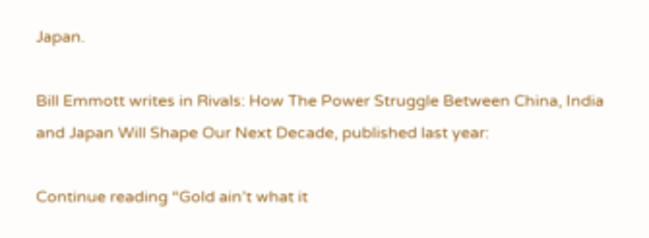Japan.

Bill Emmott writes in Rivals: How The Power Struggle Between China, India and Japan Will Shape Our Next Decade, published last year:

Continue reading “Gold ain’t what it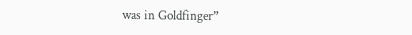was in Goldfinger”